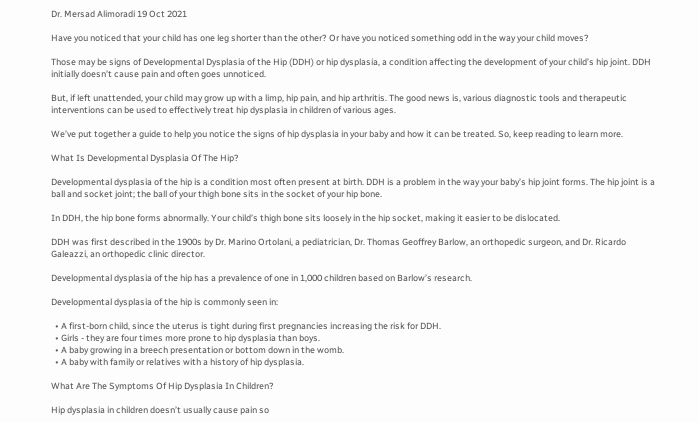Dr. Mersad Alimoradi 19 Oct 2021

Have you noticed that your child has one leg shorter than the other? Or have you noticed something odd in the way your child moves?

Those may be signs of Developmental Dysplasia of the Hip (DDH) or hip dysplasia, a condition affecting the development of your child’s hip joint. DDH initially doesn’t cause pain and often goes unnoticed.

But, if left unattended, your child may grow up with a limp, hip pain, and hip arthritis. The good news is, various diagnostic tools and therapeutic interventions can be used to effectively treat hip dysplasia in children of various ages.

We’ve put together a guide to help you notice the signs of hip dysplasia in your baby and how it can be treated. So, keep reading to learn more.

What Is Developmental Dysplasia Of The Hip?

Developmental dysplasia of the hip is a condition most often present at birth. DDH is a problem in the way your baby’s hip joint forms. The hip joint is a ball and socket joint; the ball of your thigh bone sits in the socket of your hip bone.

In DDH, the hip bone forms abnormally. Your child’s thigh bone sits loosely in the hip socket, making it easier to be dislocated.

DDH was first described in the 1900s by Dr. Marino Ortolani, a pediatrician, Dr. Thomas Geoffrey Barlow, an orthopedic surgeon, and Dr. Ricardo Galeazzi, an orthopedic clinic director.

Developmental dysplasia of the hip has a prevalence of one in 1,000 children based on Barlow’s research.

Developmental dysplasia of the hip is commonly seen in:

  • A first-born child, since the uterus is tight during first pregnancies increasing the risk for DDH.
  • Girls - they are four times more prone to hip dysplasia than boys.
  • A baby growing in a breech presentation or bottom down in the womb.
  • A baby with family or relatives with a history of hip dysplasia.

What Are The Symptoms Of Hip Dysplasia In Children?

Hip dysplasia in children doesn’t usually cause pain so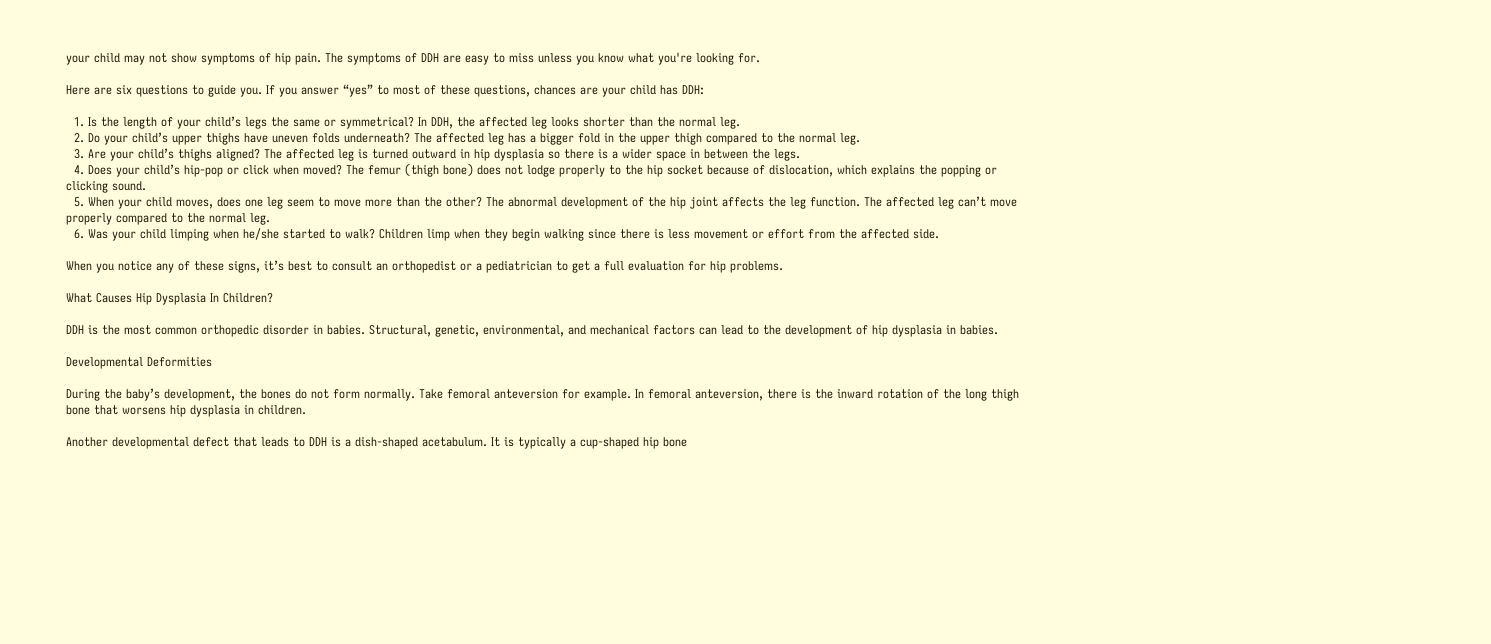your child may not show symptoms of hip pain. The symptoms of DDH are easy to miss unless you know what you're looking for.

Here are six questions to guide you. If you answer “yes” to most of these questions, chances are your child has DDH:

  1. Is the length of your child’s legs the same or symmetrical? In DDH, the affected leg looks shorter than the normal leg.
  2. Do your child’s upper thighs have uneven folds underneath? The affected leg has a bigger fold in the upper thigh compared to the normal leg.
  3. Are your child’s thighs aligned? The affected leg is turned outward in hip dysplasia so there is a wider space in between the legs.
  4. Does your child’s hip-pop or click when moved? The femur (thigh bone) does not lodge properly to the hip socket because of dislocation, which explains the popping or clicking sound.
  5. When your child moves, does one leg seem to move more than the other? The abnormal development of the hip joint affects the leg function. The affected leg can’t move properly compared to the normal leg.
  6. Was your child limping when he/she started to walk? Children limp when they begin walking since there is less movement or effort from the affected side.

When you notice any of these signs, it’s best to consult an orthopedist or a pediatrician to get a full evaluation for hip problems.

What Causes Hip Dysplasia In Children?

DDH is the most common orthopedic disorder in babies. Structural, genetic, environmental, and mechanical factors can lead to the development of hip dysplasia in babies.

Developmental Deformities

During the baby’s development, the bones do not form normally. Take femoral anteversion for example. In femoral anteversion, there is the inward rotation of the long thigh bone that worsens hip dysplasia in children.

Another developmental defect that leads to DDH is a dish-shaped acetabulum. It is typically a cup-shaped hip bone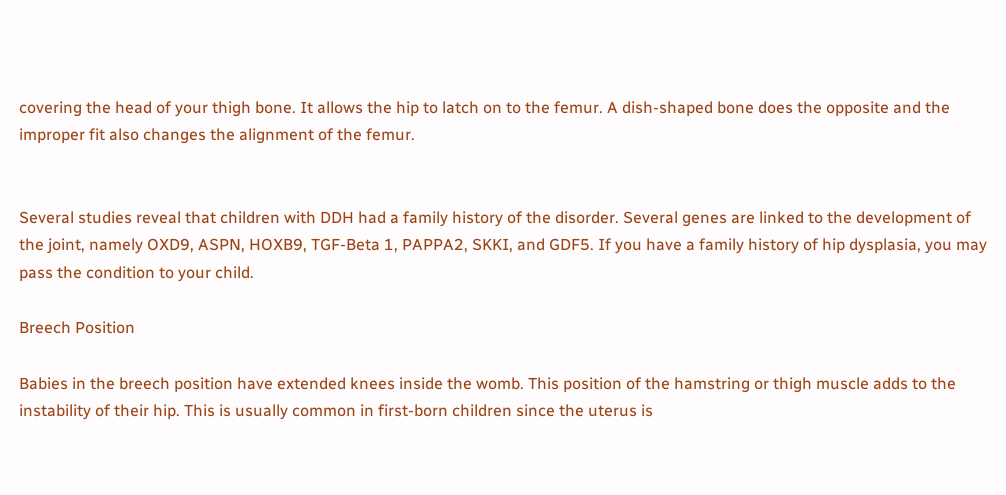covering the head of your thigh bone. It allows the hip to latch on to the femur. A dish-shaped bone does the opposite and the improper fit also changes the alignment of the femur.


Several studies reveal that children with DDH had a family history of the disorder. Several genes are linked to the development of the joint, namely OXD9, ASPN, HOXB9, TGF-Beta 1, PAPPA2, SKKI, and GDF5. If you have a family history of hip dysplasia, you may pass the condition to your child.

Breech Position

Babies in the breech position have extended knees inside the womb. This position of the hamstring or thigh muscle adds to the instability of their hip. This is usually common in first-born children since the uterus is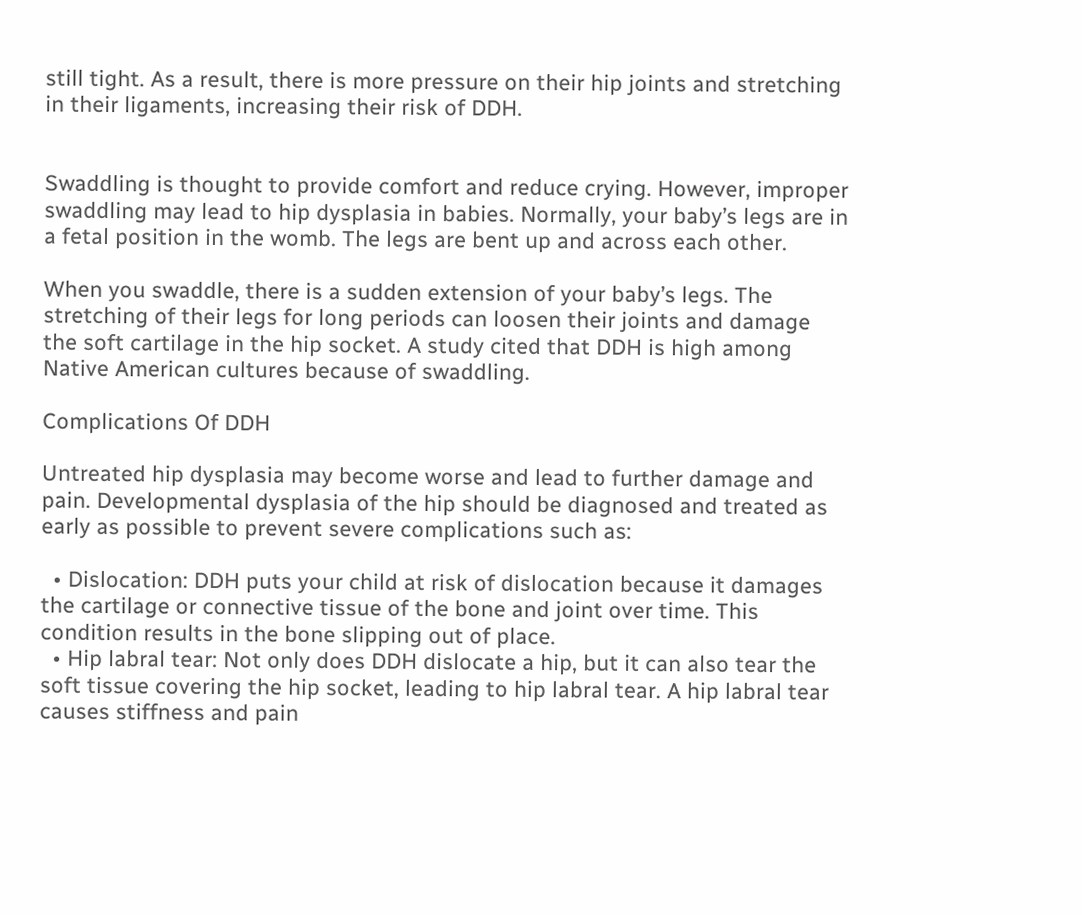still tight. As a result, there is more pressure on their hip joints and stretching in their ligaments, increasing their risk of DDH.


Swaddling is thought to provide comfort and reduce crying. However, improper swaddling may lead to hip dysplasia in babies. Normally, your baby’s legs are in a fetal position in the womb. The legs are bent up and across each other.

When you swaddle, there is a sudden extension of your baby’s legs. The stretching of their legs for long periods can loosen their joints and damage the soft cartilage in the hip socket. A study cited that DDH is high among Native American cultures because of swaddling.

Complications Of DDH

Untreated hip dysplasia may become worse and lead to further damage and pain. Developmental dysplasia of the hip should be diagnosed and treated as early as possible to prevent severe complications such as:

  • Dislocation: DDH puts your child at risk of dislocation because it damages the cartilage or connective tissue of the bone and joint over time. This condition results in the bone slipping out of place.
  • Hip labral tear: Not only does DDH dislocate a hip, but it can also tear the soft tissue covering the hip socket, leading to hip labral tear. A hip labral tear causes stiffness and pain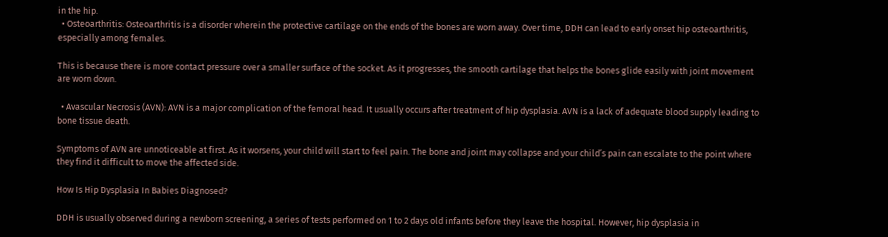in the hip.
  • Osteoarthritis: Osteoarthritis is a disorder wherein the protective cartilage on the ends of the bones are worn away. Over time, DDH can lead to early onset hip osteoarthritis, especially among females.

This is because there is more contact pressure over a smaller surface of the socket. As it progresses, the smooth cartilage that helps the bones glide easily with joint movement are worn down.

  • Avascular Necrosis (AVN): AVN is a major complication of the femoral head. It usually occurs after treatment of hip dysplasia. AVN is a lack of adequate blood supply leading to bone tissue death.

Symptoms of AVN are unnoticeable at first. As it worsens, your child will start to feel pain. The bone and joint may collapse and your child’s pain can escalate to the point where they find it difficult to move the affected side.

How Is Hip Dysplasia In Babies Diagnosed?

DDH is usually observed during a newborn screening, a series of tests performed on 1 to 2 days old infants before they leave the hospital. However, hip dysplasia in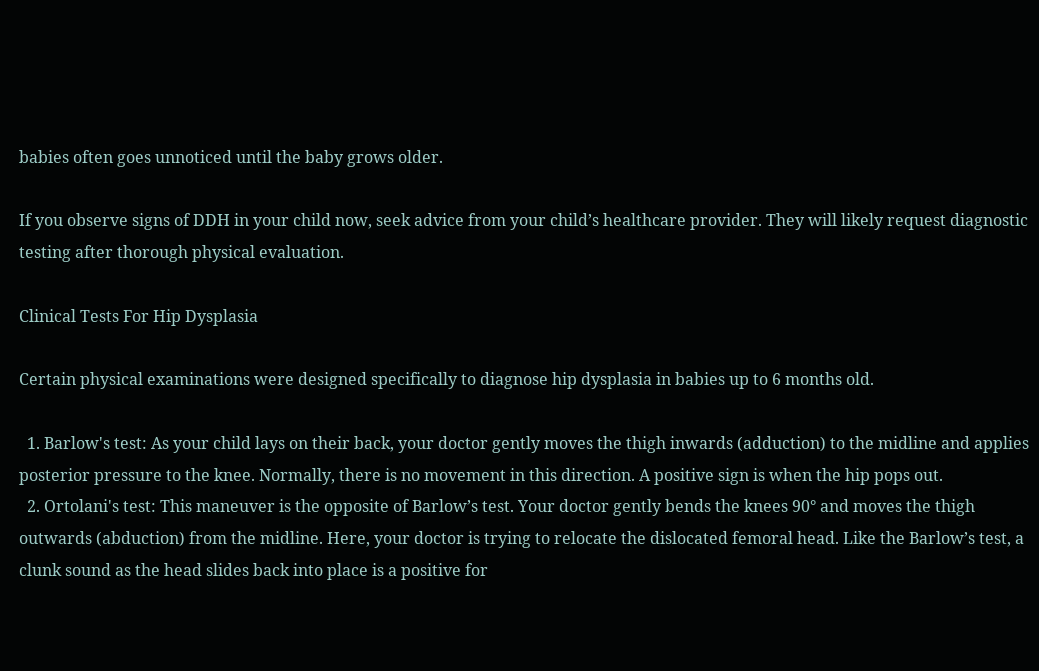babies often goes unnoticed until the baby grows older.

If you observe signs of DDH in your child now, seek advice from your child’s healthcare provider. They will likely request diagnostic testing after thorough physical evaluation.

Clinical Tests For Hip Dysplasia

Certain physical examinations were designed specifically to diagnose hip dysplasia in babies up to 6 months old.

  1. Barlow's test: As your child lays on their back, your doctor gently moves the thigh inwards (adduction) to the midline and applies posterior pressure to the knee. Normally, there is no movement in this direction. A positive sign is when the hip pops out.
  2. Ortolani's test: This maneuver is the opposite of Barlow’s test. Your doctor gently bends the knees 90° and moves the thigh outwards (abduction) from the midline. Here, your doctor is trying to relocate the dislocated femoral head. Like the Barlow’s test, a clunk sound as the head slides back into place is a positive for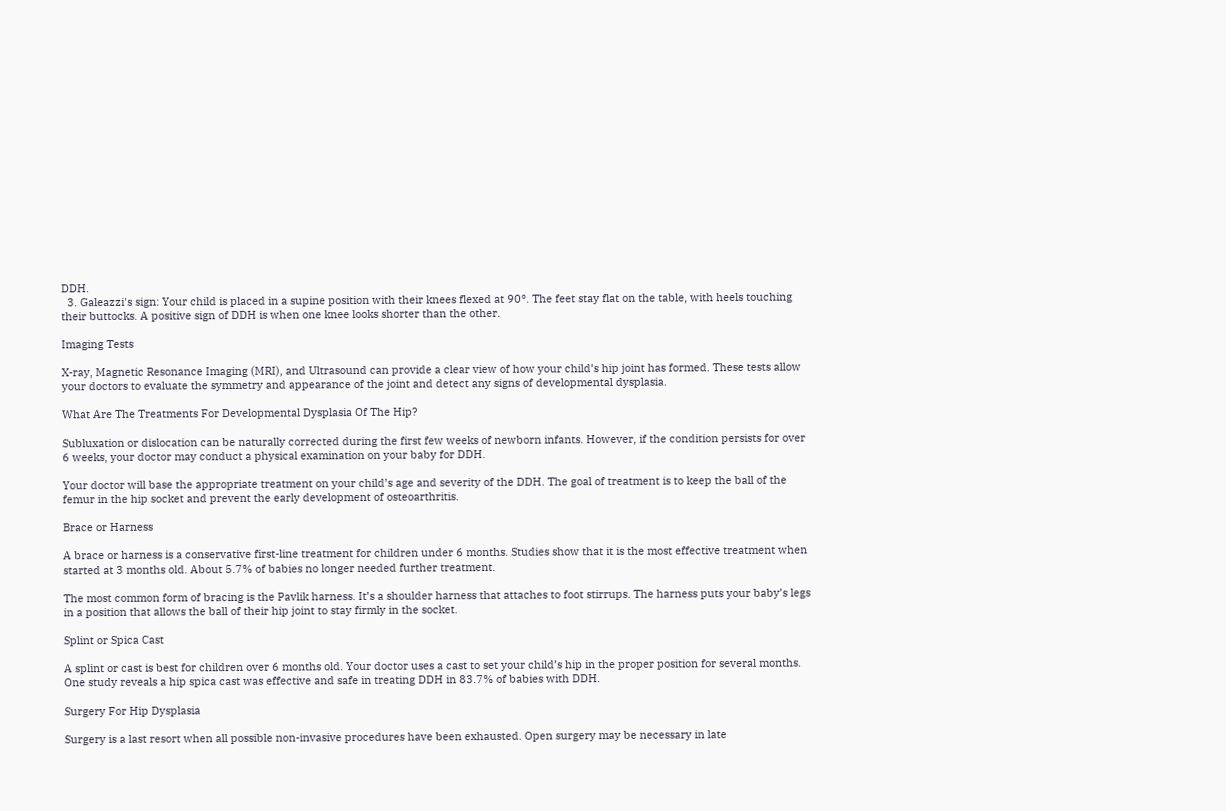DDH.
  3. Galeazzi's sign: Your child is placed in a supine position with their knees flexed at 90°. The feet stay flat on the table, with heels touching their buttocks. A positive sign of DDH is when one knee looks shorter than the other.

Imaging Tests

X-ray, Magnetic Resonance Imaging (MRI), and Ultrasound can provide a clear view of how your child’s hip joint has formed. These tests allow your doctors to evaluate the symmetry and appearance of the joint and detect any signs of developmental dysplasia.

What Are The Treatments For Developmental Dysplasia Of The Hip?

Subluxation or dislocation can be naturally corrected during the first few weeks of newborn infants. However, if the condition persists for over 6 weeks, your doctor may conduct a physical examination on your baby for DDH.

Your doctor will base the appropriate treatment on your child’s age and severity of the DDH. The goal of treatment is to keep the ball of the femur in the hip socket and prevent the early development of osteoarthritis.

Brace or Harness

A brace or harness is a conservative first-line treatment for children under 6 months. Studies show that it is the most effective treatment when started at 3 months old. About 5.7% of babies no longer needed further treatment.

The most common form of bracing is the Pavlik harness. It’s a shoulder harness that attaches to foot stirrups. The harness puts your baby’s legs in a position that allows the ball of their hip joint to stay firmly in the socket.

Splint or Spica Cast

A splint or cast is best for children over 6 months old. Your doctor uses a cast to set your child’s hip in the proper position for several months. One study reveals a hip spica cast was effective and safe in treating DDH in 83.7% of babies with DDH.

Surgery For Hip Dysplasia

Surgery is a last resort when all possible non-invasive procedures have been exhausted. Open surgery may be necessary in late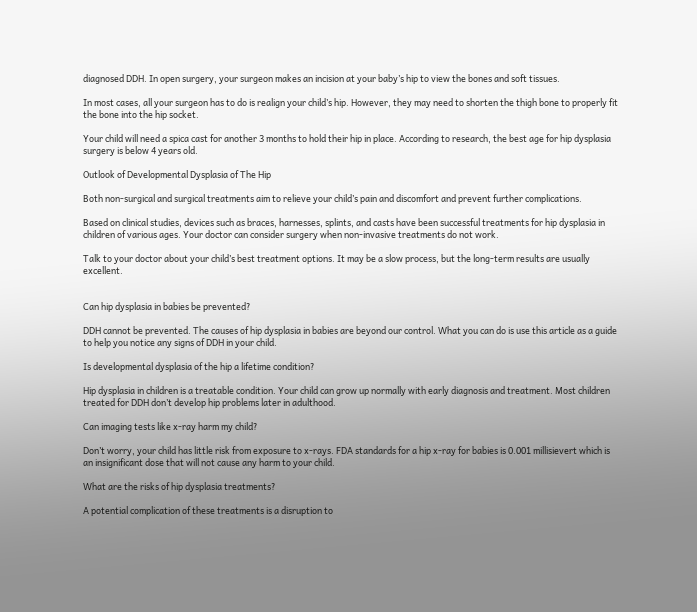diagnosed DDH. In open surgery, your surgeon makes an incision at your baby’s hip to view the bones and soft tissues.

In most cases, all your surgeon has to do is realign your child’s hip. However, they may need to shorten the thigh bone to properly fit the bone into the hip socket.

Your child will need a spica cast for another 3 months to hold their hip in place. According to research, the best age for hip dysplasia surgery is below 4 years old.

Outlook of Developmental Dysplasia of The Hip

Both non-surgical and surgical treatments aim to relieve your child’s pain and discomfort and prevent further complications.

Based on clinical studies, devices such as braces, harnesses, splints, and casts have been successful treatments for hip dysplasia in children of various ages. Your doctor can consider surgery when non-invasive treatments do not work.

Talk to your doctor about your child’s best treatment options. It may be a slow process, but the long-term results are usually excellent.


Can hip dysplasia in babies be prevented?

DDH cannot be prevented. The causes of hip dysplasia in babies are beyond our control. What you can do is use this article as a guide to help you notice any signs of DDH in your child.

Is developmental dysplasia of the hip a lifetime condition?

Hip dysplasia in children is a treatable condition. Your child can grow up normally with early diagnosis and treatment. Most children treated for DDH don’t develop hip problems later in adulthood.

Can imaging tests like x-ray harm my child?

Don’t worry, your child has little risk from exposure to x-rays. FDA standards for a hip x-ray for babies is 0.001 millisievert which is an insignificant dose that will not cause any harm to your child.

What are the risks of hip dysplasia treatments?

A potential complication of these treatments is a disruption to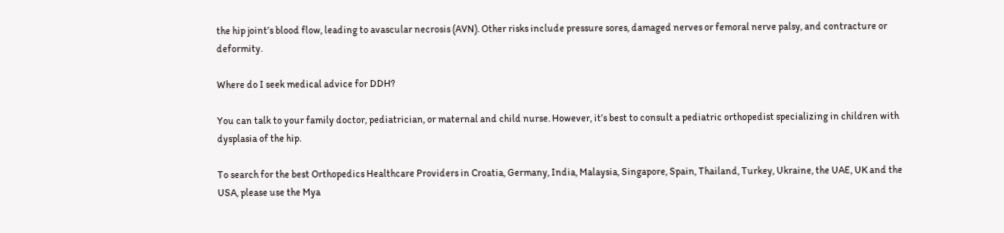the hip joint’s blood flow, leading to avascular necrosis (AVN). Other risks include pressure sores, damaged nerves or femoral nerve palsy, and contracture or deformity.

Where do I seek medical advice for DDH?

You can talk to your family doctor, pediatrician, or maternal and child nurse. However, it’s best to consult a pediatric orthopedist specializing in children with dysplasia of the hip.

To search for the best Orthopedics Healthcare Providers in Croatia, Germany, India, Malaysia, Singapore, Spain, Thailand, Turkey, Ukraine, the UAE, UK and the USA, please use the Mya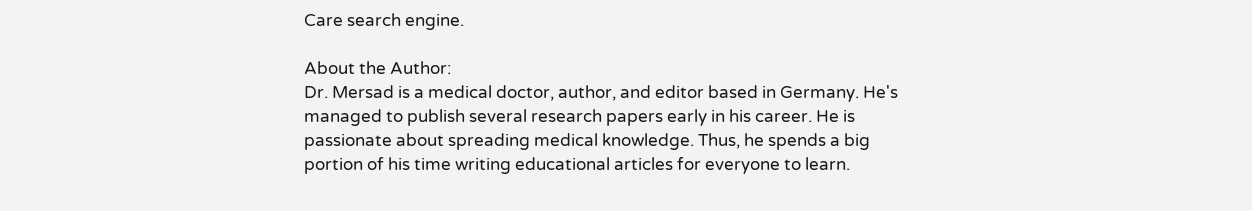Care search engine.

About the Author:
Dr. Mersad is a medical doctor, author, and editor based in Germany. He's managed to publish several research papers early in his career. He is passionate about spreading medical knowledge. Thus, he spends a big portion of his time writing educational articles for everyone to learn.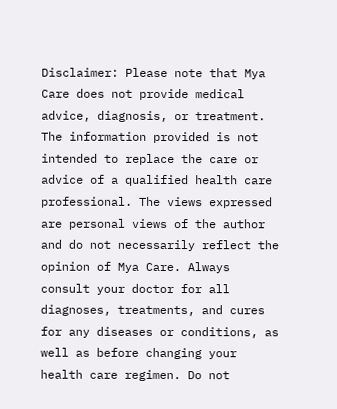Disclaimer: Please note that Mya Care does not provide medical advice, diagnosis, or treatment. The information provided is not intended to replace the care or advice of a qualified health care professional. The views expressed are personal views of the author and do not necessarily reflect the opinion of Mya Care. Always consult your doctor for all diagnoses, treatments, and cures for any diseases or conditions, as well as before changing your health care regimen. Do not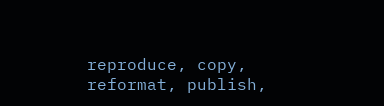reproduce, copy, reformat, publish,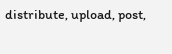distribute, upload, post,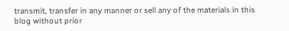transmit, transfer in any manner or sell any of the materials in this blog without prior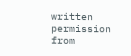written permission from